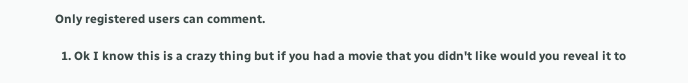Only registered users can comment.

  1. Ok I know this is a crazy thing but if you had a movie that you didn't like would you reveal it to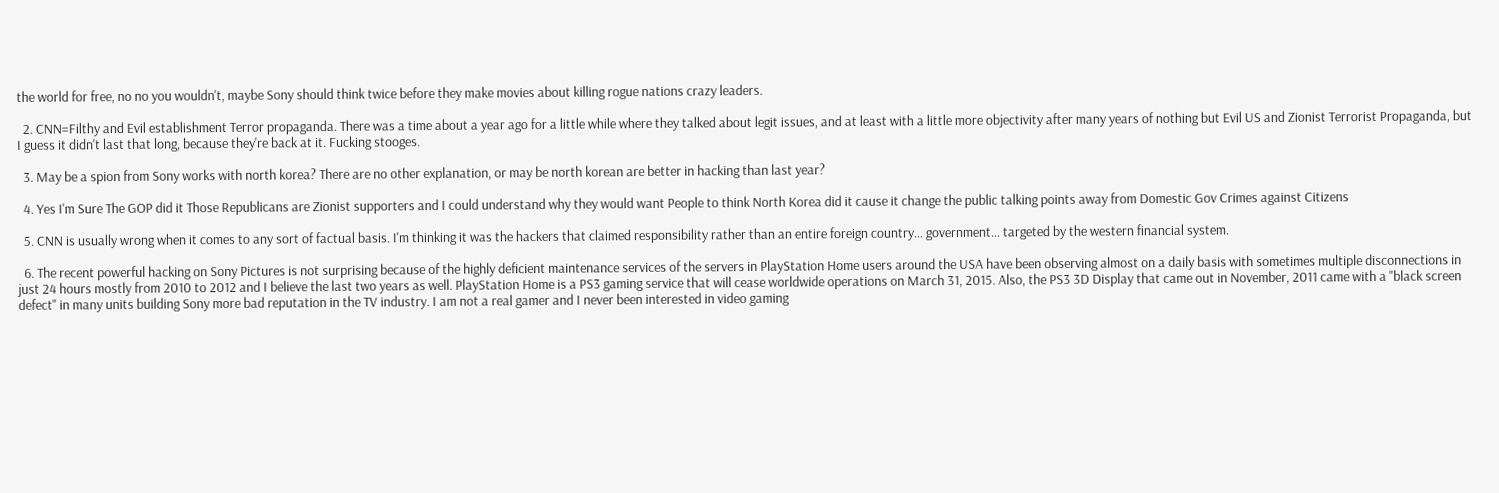the world for free, no no you wouldn't, maybe Sony should think twice before they make movies about killing rogue nations crazy leaders.

  2. CNN=Filthy and Evil establishment Terror propaganda. There was a time about a year ago for a little while where they talked about legit issues, and at least with a little more objectivity after many years of nothing but Evil US and Zionist Terrorist Propaganda, but I guess it didn't last that long, because they're back at it. Fucking stooges.

  3. May be a spion from Sony works with north korea? There are no other explanation, or may be north korean are better in hacking than last year?

  4. Yes I'm Sure The GOP did it Those Republicans are Zionist supporters and I could understand why they would want People to think North Korea did it cause it change the public talking points away from Domestic Gov Crimes against Citizens

  5. CNN is usually wrong when it comes to any sort of factual basis. I'm thinking it was the hackers that claimed responsibility rather than an entire foreign country… government… targeted by the western financial system.

  6. The recent powerful hacking on Sony Pictures is not surprising because of the highly deficient maintenance services of the servers in PlayStation Home users around the USA have been observing almost on a daily basis with sometimes multiple disconnections in just 24 hours mostly from 2010 to 2012 and I believe the last two years as well. PlayStation Home is a PS3 gaming service that will cease worldwide operations on March 31, 2015. Also, the PS3 3D Display that came out in November, 2011 came with a "black screen defect" in many units building Sony more bad reputation in the TV industry. I am not a real gamer and I never been interested in video gaming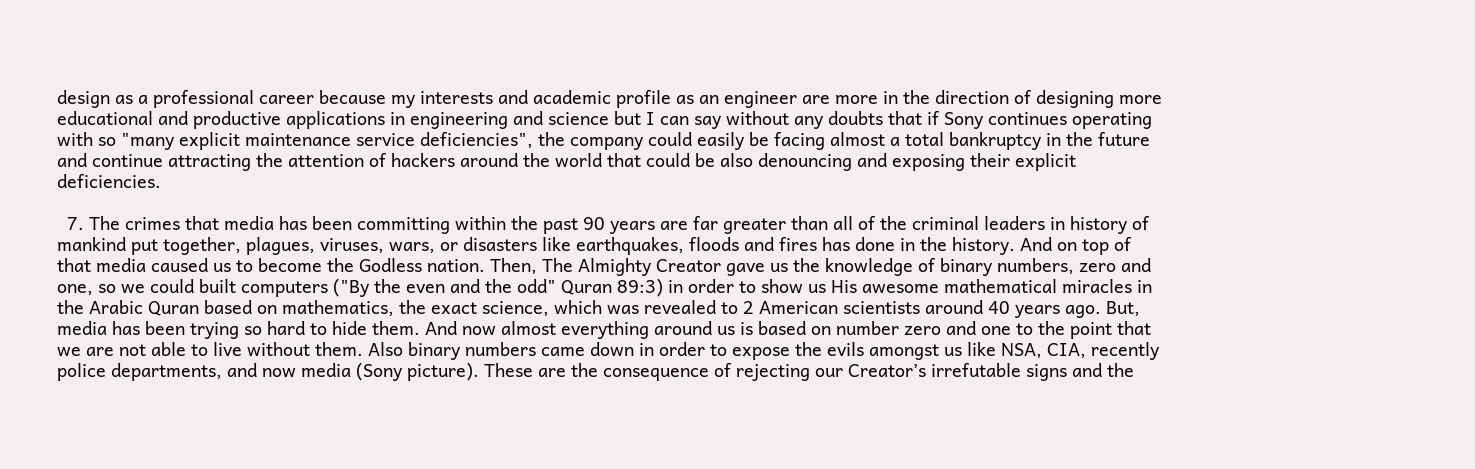design as a professional career because my interests and academic profile as an engineer are more in the direction of designing more educational and productive applications in engineering and science but I can say without any doubts that if Sony continues operating with so "many explicit maintenance service deficiencies", the company could easily be facing almost a total bankruptcy in the future and continue attracting the attention of hackers around the world that could be also denouncing and exposing their explicit deficiencies.

  7. The crimes that media has been committing within the past 90 years are far greater than all of the criminal leaders in history of mankind put together, plagues, viruses, wars, or disasters like earthquakes, floods and fires has done in the history. And on top of that media caused us to become the Godless nation. Then, The Almighty Creator gave us the knowledge of binary numbers, zero and one, so we could built computers ("By the even and the odd" Quran 89:3) in order to show us His awesome mathematical miracles in the Arabic Quran based on mathematics, the exact science, which was revealed to 2 American scientists around 40 years ago. But, media has been trying so hard to hide them. And now almost everything around us is based on number zero and one to the point that we are not able to live without them. Also binary numbers came down in order to expose the evils amongst us like NSA, CIA, recently police departments, and now media (Sony picture). These are the consequence of rejecting our Creator’s irrefutable signs and the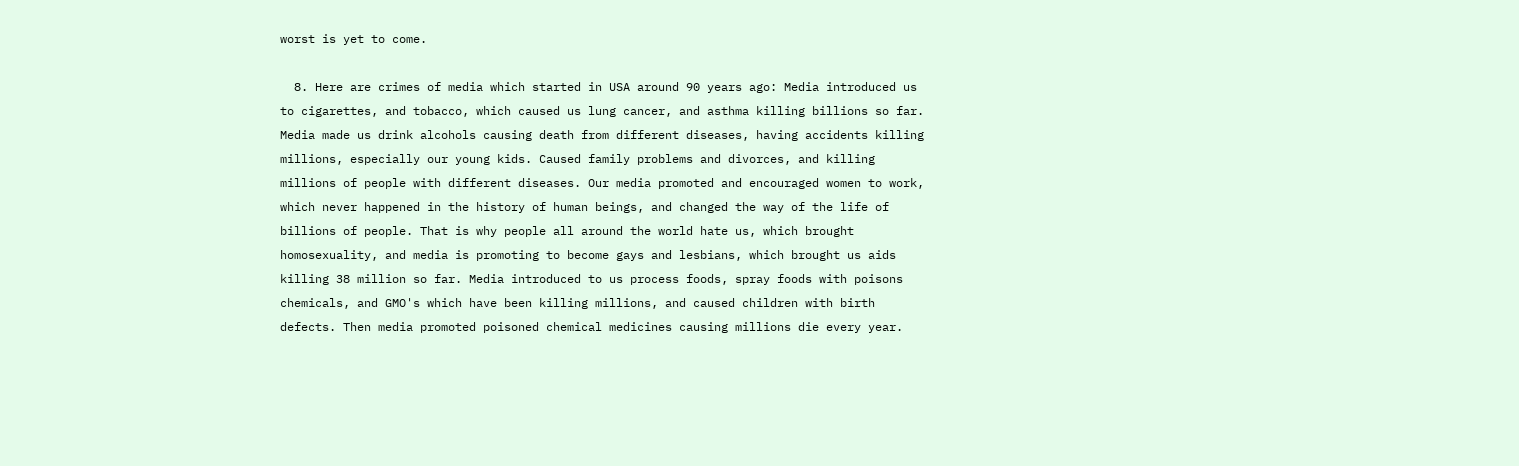worst is yet to come.

  8. Here are crimes of media which started in USA around 90 years ago: Media introduced us to cigarettes, and tobacco, which caused us lung cancer, and asthma killing billions so far. Media made us drink alcohols causing death from different diseases, having accidents killing millions, especially our young kids. Caused family problems and divorces, and killing millions of people with different diseases. Our media promoted and encouraged women to work, which never happened in the history of human beings, and changed the way of the life of billions of people. That is why people all around the world hate us, which brought homosexuality, and media is promoting to become gays and lesbians, which brought us aids killing 38 million so far. Media introduced to us process foods, spray foods with poisons chemicals, and GMO's which have been killing millions, and caused children with birth defects. Then media promoted poisoned chemical medicines causing millions die every year.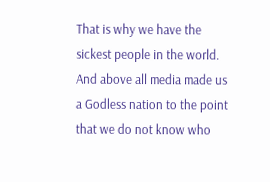That is why we have the sickest people in the world. And above all media made us a Godless nation to the point that we do not know who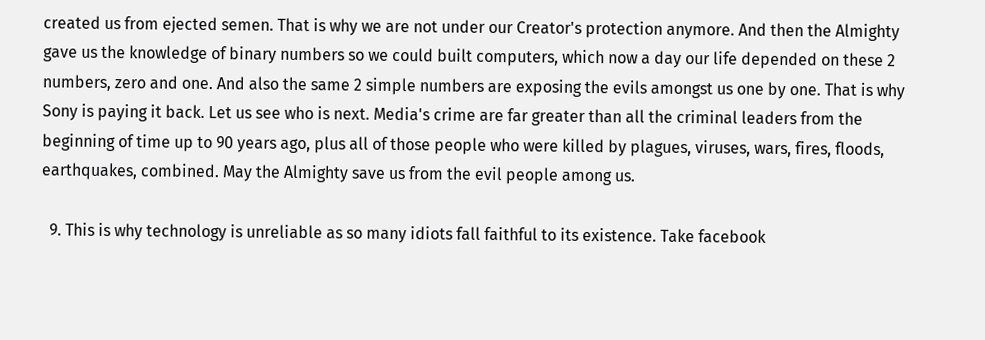created us from ejected semen. That is why we are not under our Creator's protection anymore. And then the Almighty gave us the knowledge of binary numbers so we could built computers, which now a day our life depended on these 2 numbers, zero and one. And also the same 2 simple numbers are exposing the evils amongst us one by one. That is why Sony is paying it back. Let us see who is next. Media's crime are far greater than all the criminal leaders from the beginning of time up to 90 years ago, plus all of those people who were killed by plagues, viruses, wars, fires, floods, earthquakes, combined. May the Almighty save us from the evil people among us.

  9. This is why technology is unreliable as so many idiots fall faithful to its existence. Take facebook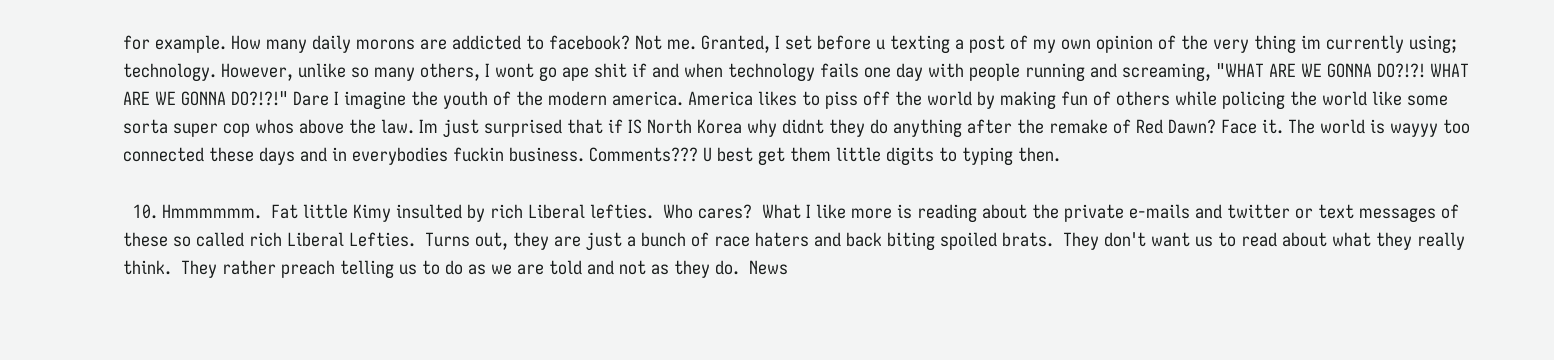for example. How many daily morons are addicted to facebook? Not me. Granted, I set before u texting a post of my own opinion of the very thing im currently using; technology. However, unlike so many others, I wont go ape shit if and when technology fails one day with people running and screaming, "WHAT ARE WE GONNA DO?!?! WHAT ARE WE GONNA DO?!?!" Dare I imagine the youth of the modern america. America likes to piss off the world by making fun of others while policing the world like some sorta super cop whos above the law. Im just surprised that if IS North Korea why didnt they do anything after the remake of Red Dawn? Face it. The world is wayyy too connected these days and in everybodies fuckin business. Comments??? U best get them little digits to typing then.

  10. Hmmmmmm.  Fat little Kimy insulted by rich Liberal lefties.  Who cares?  What I like more is reading about the private e-mails and twitter or text messages of these so called rich Liberal Lefties.  Turns out, they are just a bunch of race haters and back biting spoiled brats.  They don't want us to read about what they really think.  They rather preach telling us to do as we are told and not as they do.  News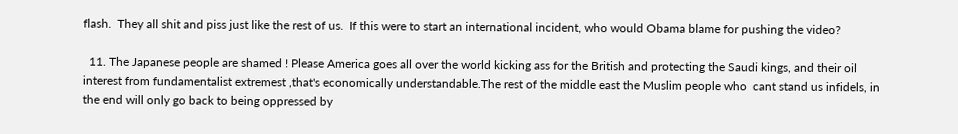flash.  They all shit and piss just like the rest of us.  If this were to start an international incident, who would Obama blame for pushing the video?

  11. The Japanese people are shamed ! Please America goes all over the world kicking ass for the British and protecting the Saudi kings, and their oil interest from fundamentalist extremest ,that's economically understandable.The rest of the middle east the Muslim people who  cant stand us infidels, in the end will only go back to being oppressed by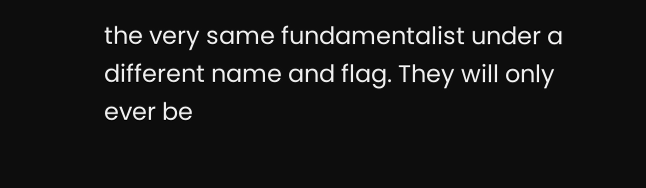the very same fundamentalist under a different name and flag. They will only ever be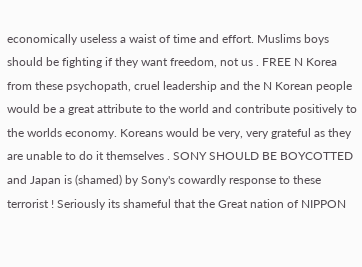economically useless a waist of time and effort. Muslims boys should be fighting if they want freedom, not us . FREE N Korea from these psychopath, cruel leadership and the N Korean people would be a great attribute to the world and contribute positively to the worlds economy. Koreans would be very, very grateful as they are unable to do it themselves . SONY SHOULD BE BOYCOTTED and Japan is (shamed) by Sony's cowardly response to these terrorist ! Seriously its shameful that the Great nation of NIPPON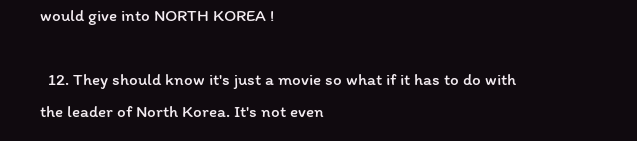would give into NORTH KOREA !

  12. They should know it's just a movie so what if it has to do with the leader of North Korea. It's not even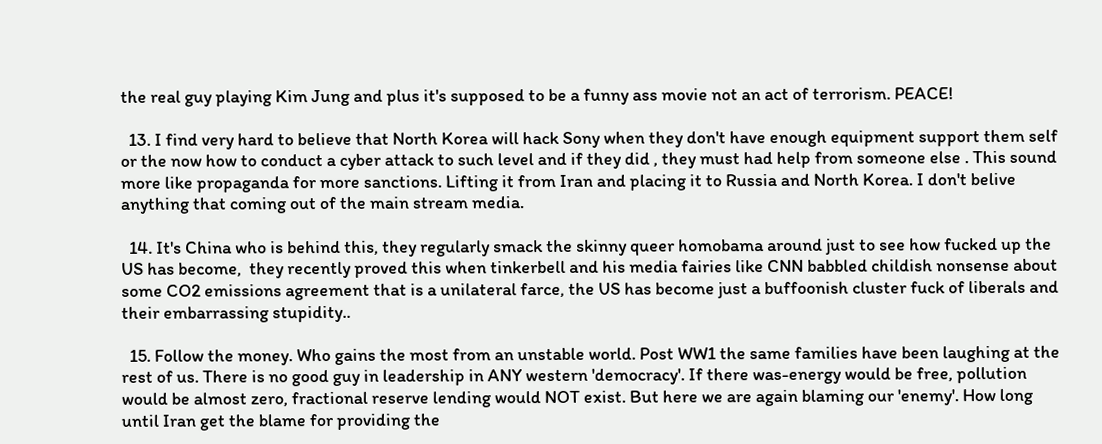the real guy playing Kim Jung and plus it's supposed to be a funny ass movie not an act of terrorism. PEACE!

  13. I find very hard to believe that North Korea will hack Sony when they don't have enough equipment support them self or the now how to conduct a cyber attack to such level and if they did , they must had help from someone else . This sound more like propaganda for more sanctions. Lifting it from Iran and placing it to Russia and North Korea. I don't belive anything that coming out of the main stream media.

  14. It's China who is behind this, they regularly smack the skinny queer homobama around just to see how fucked up the US has become,  they recently proved this when tinkerbell and his media fairies like CNN babbled childish nonsense about some CO2 emissions agreement that is a unilateral farce, the US has become just a buffoonish cluster fuck of liberals and their embarrassing stupidity..

  15. Follow the money. Who gains the most from an unstable world. Post WW1 the same families have been laughing at the rest of us. There is no good guy in leadership in ANY western 'democracy'. If there was-energy would be free, pollution would be almost zero, fractional reserve lending would NOT exist. But here we are again blaming our 'enemy'. How long until Iran get the blame for providing the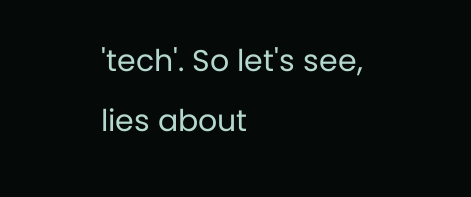'tech'. So let's see, lies about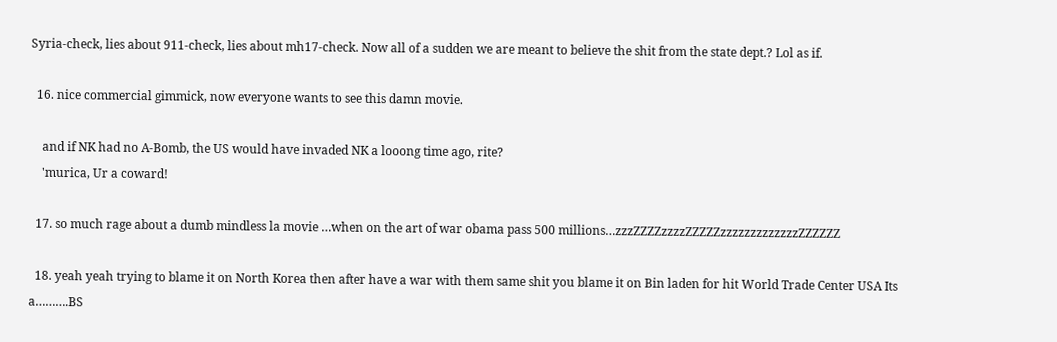Syria-check, lies about 911-check, lies about mh17-check. Now all of a sudden we are meant to believe the shit from the state dept.? Lol as if.

  16. nice commercial gimmick, now everyone wants to see this damn movie.

    and if NK had no A-Bomb, the US would have invaded NK a looong time ago, rite?
    'murica, Ur a coward!

  17. so much rage about a dumb mindless la movie …when on the art of war obama pass 500 millions…zzzZZZZzzzzZZZZZzzzzzzzzzzzzzZZZZZZ

  18. yeah yeah trying to blame it on North Korea then after have a war with them same shit you blame it on Bin laden for hit World Trade Center USA Its a……….BS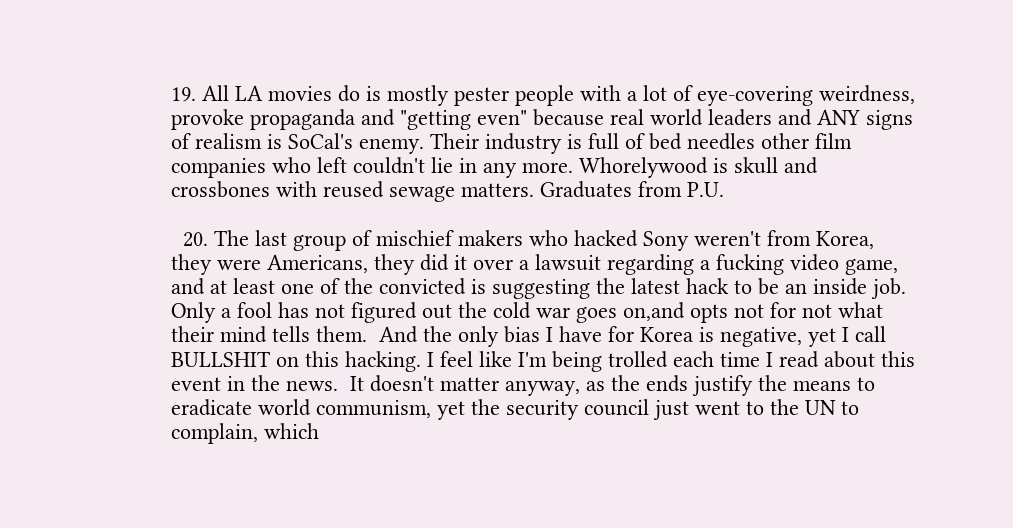19. All LA movies do is mostly pester people with a lot of eye-covering weirdness, provoke propaganda and "getting even" because real world leaders and ANY signs of realism is SoCal's enemy. Their industry is full of bed needles other film companies who left couldn't lie in any more. Whorelywood is skull and crossbones with reused sewage matters. Graduates from P.U.

  20. The last group of mischief makers who hacked Sony weren't from Korea, they were Americans, they did it over a lawsuit regarding a fucking video game, and at least one of the convicted is suggesting the latest hack to be an inside job.  Only a fool has not figured out the cold war goes on,and opts not for not what their mind tells them.  And the only bias I have for Korea is negative, yet I call BULLSHIT on this hacking. I feel like I'm being trolled each time I read about this event in the news.  It doesn't matter anyway, as the ends justify the means to eradicate world communism, yet the security council just went to the UN to complain, which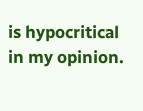is hypocritical in my opinion.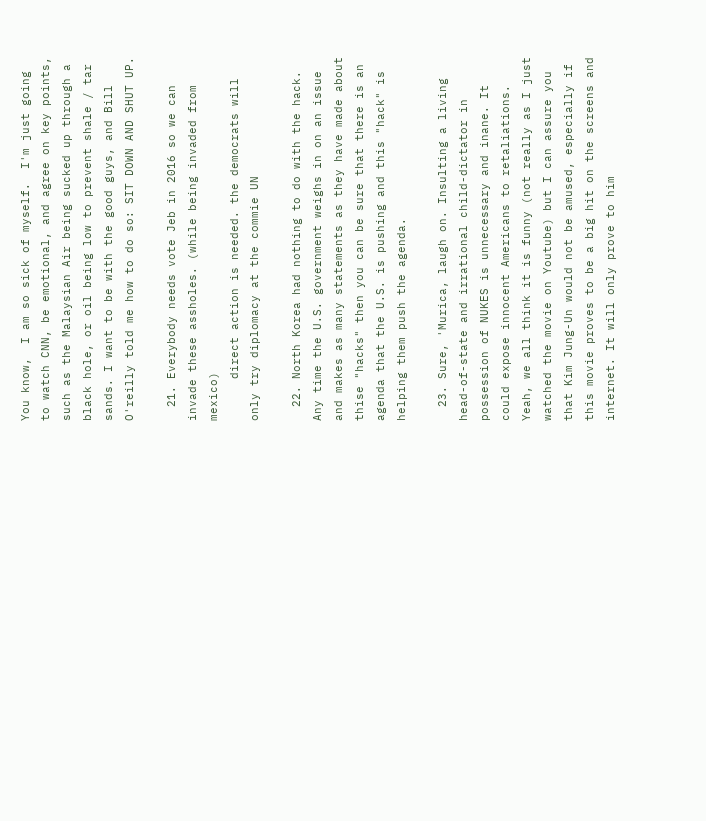You know,  I am so sick of myself.  I'm just going to watch CNN, be emotional, and agree on key points, such as the Malaysian Air being sucked up through a black hole, or oil being low to prevent shale / tar sands. I want to be with the good guys, and Bill O'reilly told me how to do so: SIT DOWN AND SHUT UP.

  21. Everybody needs vote Jeb in 2016 so we can invade these assholes. (while being invaded from mexico)
      direct action is needed. the democrats will only try diplomacy at the commie UN

  22. North Korea had nothing to do with the hack.  Any time the U.S. government weighs in on an issue and makes as many statements as they have made about thise "hacks" then you can be sure that there is an agenda that the U.S. is pushing and this "hack" is helping them push the agenda.

  23. Sure, 'Murica, laugh on. Insulting a living head-of-state and irrational child-dictator in possession of NUKES is unnecessary and inane. It could expose innocent Americans to retaliations. Yeah, we all think it is funny (not really as I just watched the movie on Youtube) but I can assure you that Kim Jung-Un would not be amused, especially if this movie proves to be a big hit on the screens and internet. It will only prove to him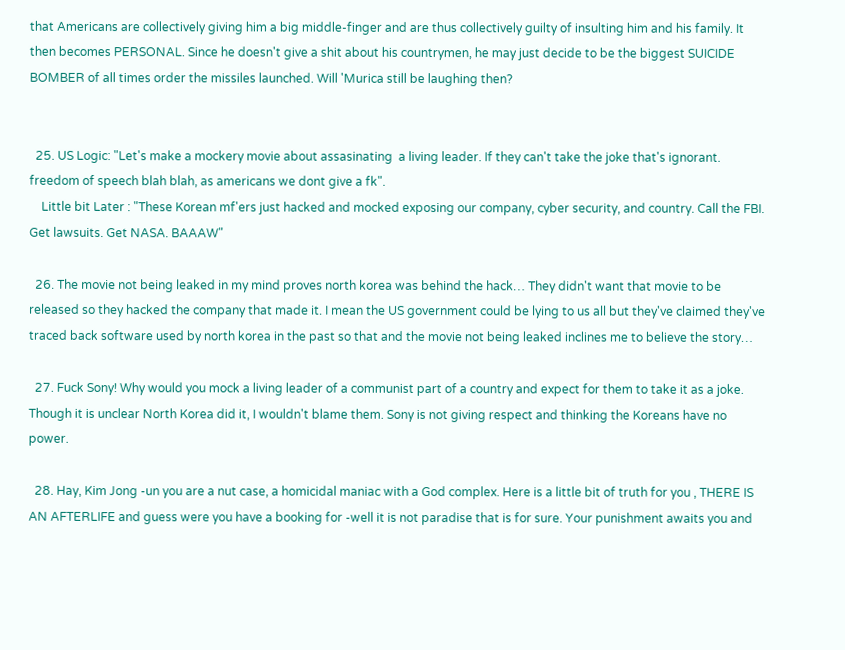that Americans are collectively giving him a big middle-finger and are thus collectively guilty of insulting him and his family. It then becomes PERSONAL. Since he doesn't give a shit about his countrymen, he may just decide to be the biggest SUICIDE BOMBER of all times order the missiles launched. Will 'Murica still be laughing then?


  25. US Logic: "Let's make a mockery movie about assasinating  a living leader. If they can't take the joke that's ignorant. freedom of speech blah blah, as americans we dont give a fk".
    Little bit Later : "These Korean mf'ers just hacked and mocked exposing our company, cyber security, and country. Call the FBI. Get lawsuits. Get NASA. BAAAW"

  26. The movie not being leaked in my mind proves north korea was behind the hack… They didn't want that movie to be released so they hacked the company that made it. I mean the US government could be lying to us all but they've claimed they've traced back software used by north korea in the past so that and the movie not being leaked inclines me to believe the story…

  27. Fuck Sony! Why would you mock a living leader of a communist part of a country and expect for them to take it as a joke. Though it is unclear North Korea did it, I wouldn't blame them. Sony is not giving respect and thinking the Koreans have no power.

  28. Hay, Kim Jong -un you are a nut case, a homicidal maniac with a God complex. Here is a little bit of truth for you , THERE IS AN AFTERLIFE and guess were you have a booking for -well it is not paradise that is for sure. Your punishment awaits you and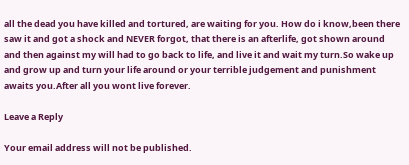all the dead you have killed and tortured, are waiting for you. How do i know,been there saw it and got a shock and NEVER forgot, that there is an afterlife, got shown around and then against my will had to go back to life, and live it and wait my turn.So wake up and grow up and turn your life around or your terrible judgement and punishment awaits you.After all you wont live forever.

Leave a Reply

Your email address will not be published.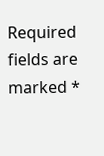Required fields are marked *